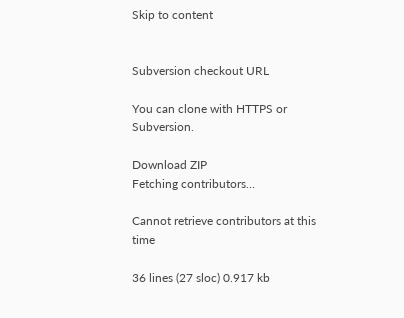Skip to content


Subversion checkout URL

You can clone with HTTPS or Subversion.

Download ZIP
Fetching contributors…

Cannot retrieve contributors at this time

36 lines (27 sloc) 0.917 kb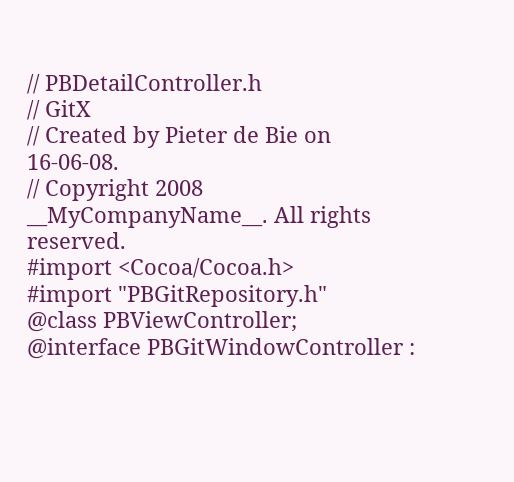// PBDetailController.h
// GitX
// Created by Pieter de Bie on 16-06-08.
// Copyright 2008 __MyCompanyName__. All rights reserved.
#import <Cocoa/Cocoa.h>
#import "PBGitRepository.h"
@class PBViewController;
@interface PBGitWindowController :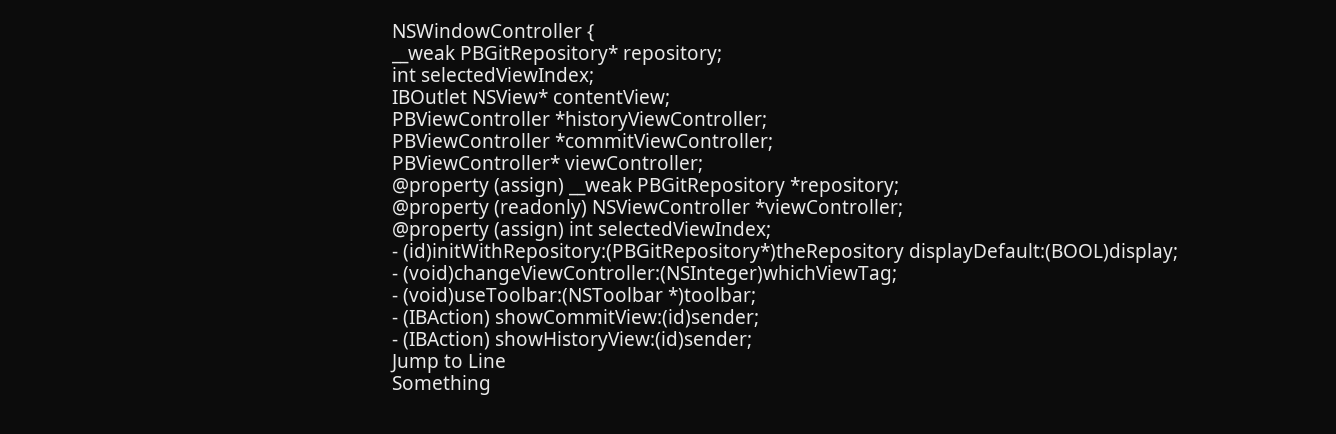NSWindowController {
__weak PBGitRepository* repository;
int selectedViewIndex;
IBOutlet NSView* contentView;
PBViewController *historyViewController;
PBViewController *commitViewController;
PBViewController* viewController;
@property (assign) __weak PBGitRepository *repository;
@property (readonly) NSViewController *viewController;
@property (assign) int selectedViewIndex;
- (id)initWithRepository:(PBGitRepository*)theRepository displayDefault:(BOOL)display;
- (void)changeViewController:(NSInteger)whichViewTag;
- (void)useToolbar:(NSToolbar *)toolbar;
- (IBAction) showCommitView:(id)sender;
- (IBAction) showHistoryView:(id)sender;
Jump to Line
Something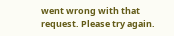went wrong with that request. Please try again.